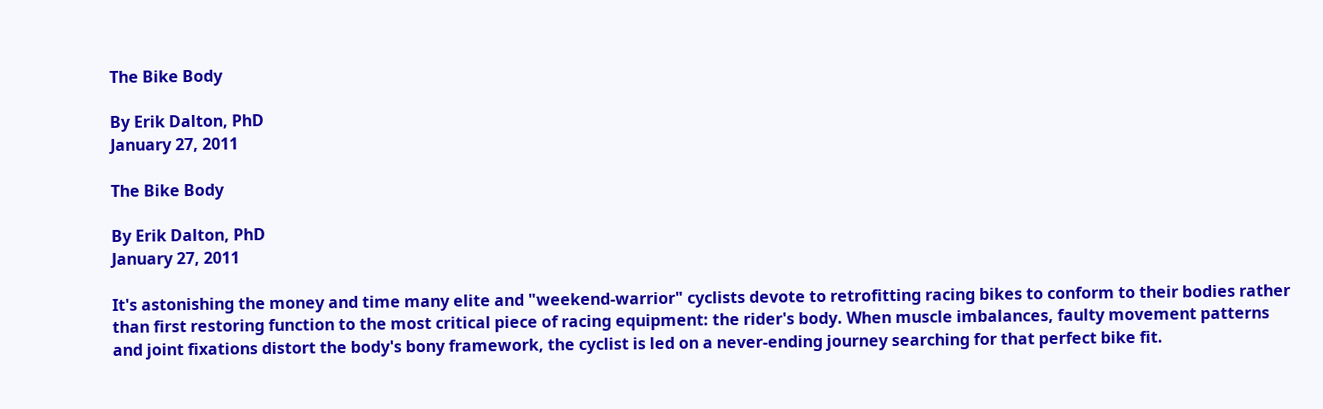The Bike Body

By Erik Dalton, PhD
January 27, 2011

The Bike Body

By Erik Dalton, PhD
January 27, 2011

It's astonishing the money and time many elite and "weekend-warrior" cyclists devote to retrofitting racing bikes to conform to their bodies rather than first restoring function to the most critical piece of racing equipment: the rider's body. When muscle imbalances, faulty movement patterns and joint fixations distort the body's bony framework, the cyclist is led on a never-ending journey searching for that perfect bike fit.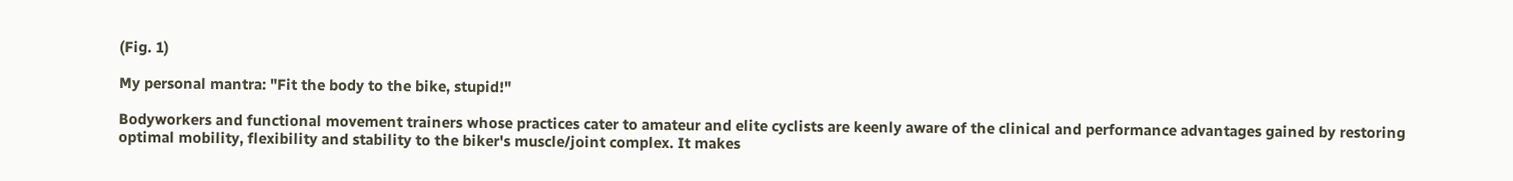(Fig. 1)

My personal mantra: "Fit the body to the bike, stupid!"

Bodyworkers and functional movement trainers whose practices cater to amateur and elite cyclists are keenly aware of the clinical and performance advantages gained by restoring optimal mobility, flexibility and stability to the biker's muscle/joint complex. It makes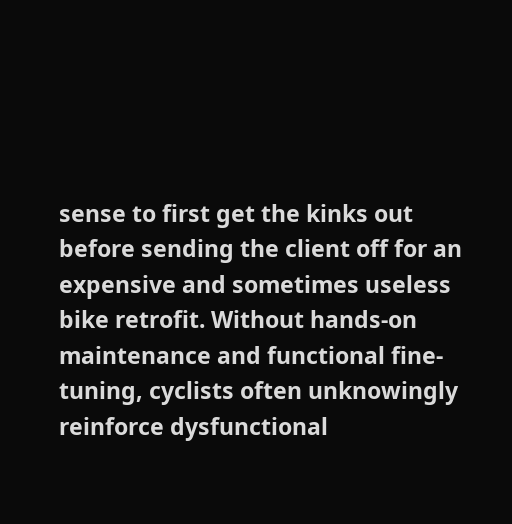sense to first get the kinks out before sending the client off for an expensive and sometimes useless bike retrofit. Without hands-on maintenance and functional fine-tuning, cyclists often unknowingly reinforce dysfunctional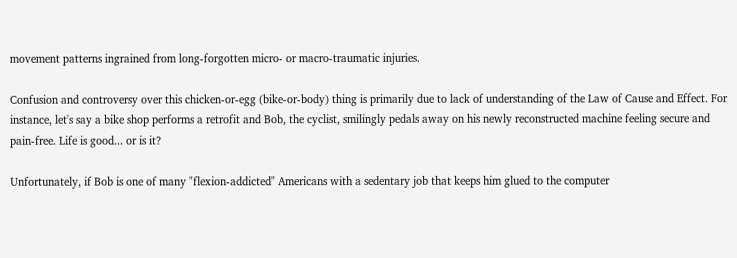movement patterns ingrained from long-forgotten micro- or macro-traumatic injuries.

Confusion and controversy over this chicken-or-egg (bike-or-body) thing is primarily due to lack of understanding of the Law of Cause and Effect. For instance, let's say a bike shop performs a retrofit and Bob, the cyclist, smilingly pedals away on his newly reconstructed machine feeling secure and pain-free. Life is good... or is it?

Unfortunately, if Bob is one of many "flexion-addicted" Americans with a sedentary job that keeps him glued to the computer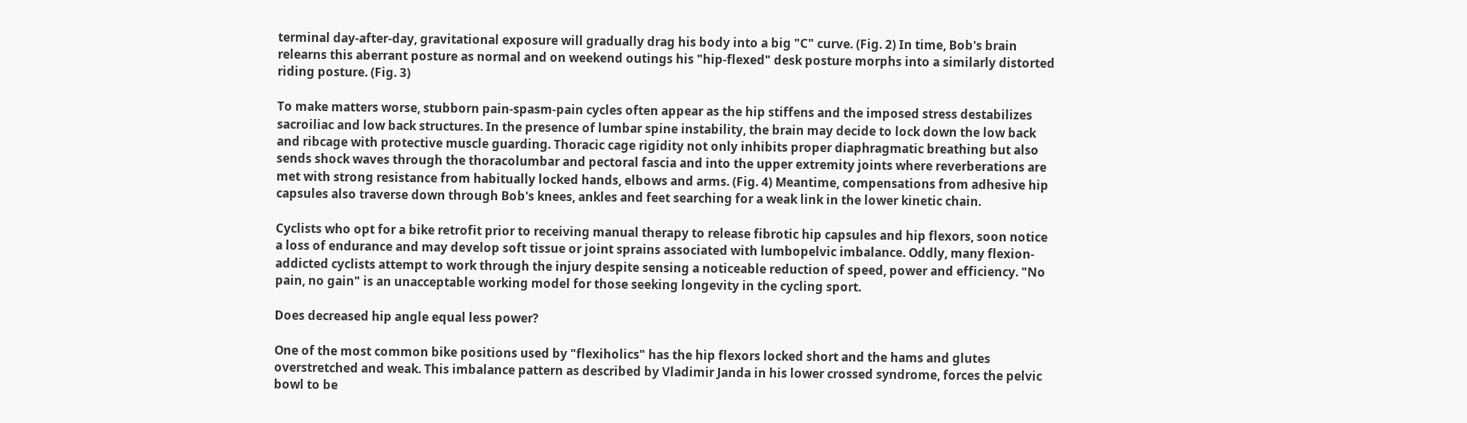terminal day-after-day, gravitational exposure will gradually drag his body into a big "C" curve. (Fig. 2) In time, Bob's brain relearns this aberrant posture as normal and on weekend outings his "hip-flexed" desk posture morphs into a similarly distorted riding posture. (Fig. 3)

To make matters worse, stubborn pain-spasm-pain cycles often appear as the hip stiffens and the imposed stress destabilizes sacroiliac and low back structures. In the presence of lumbar spine instability, the brain may decide to lock down the low back and ribcage with protective muscle guarding. Thoracic cage rigidity not only inhibits proper diaphragmatic breathing but also sends shock waves through the thoracolumbar and pectoral fascia and into the upper extremity joints where reverberations are met with strong resistance from habitually locked hands, elbows and arms. (Fig. 4) Meantime, compensations from adhesive hip capsules also traverse down through Bob's knees, ankles and feet searching for a weak link in the lower kinetic chain.

Cyclists who opt for a bike retrofit prior to receiving manual therapy to release fibrotic hip capsules and hip flexors, soon notice a loss of endurance and may develop soft tissue or joint sprains associated with lumbopelvic imbalance. Oddly, many flexion-addicted cyclists attempt to work through the injury despite sensing a noticeable reduction of speed, power and efficiency. "No pain, no gain" is an unacceptable working model for those seeking longevity in the cycling sport.

Does decreased hip angle equal less power?

One of the most common bike positions used by "flexiholics" has the hip flexors locked short and the hams and glutes overstretched and weak. This imbalance pattern as described by Vladimir Janda in his lower crossed syndrome, forces the pelvic bowl to be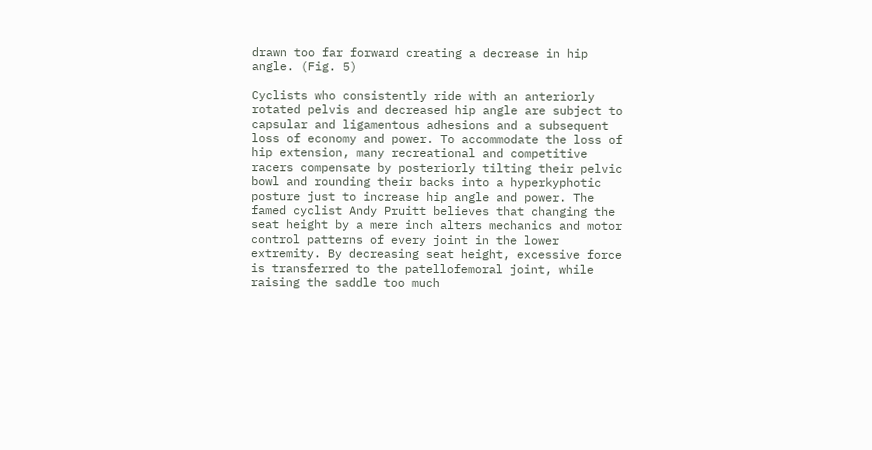drawn too far forward creating a decrease in hip angle. (Fig. 5)

Cyclists who consistently ride with an anteriorly rotated pelvis and decreased hip angle are subject to capsular and ligamentous adhesions and a subsequent loss of economy and power. To accommodate the loss of hip extension, many recreational and competitive racers compensate by posteriorly tilting their pelvic bowl and rounding their backs into a hyperkyphotic posture just to increase hip angle and power. The famed cyclist Andy Pruitt believes that changing the seat height by a mere inch alters mechanics and motor control patterns of every joint in the lower extremity. By decreasing seat height, excessive force is transferred to the patellofemoral joint, while raising the saddle too much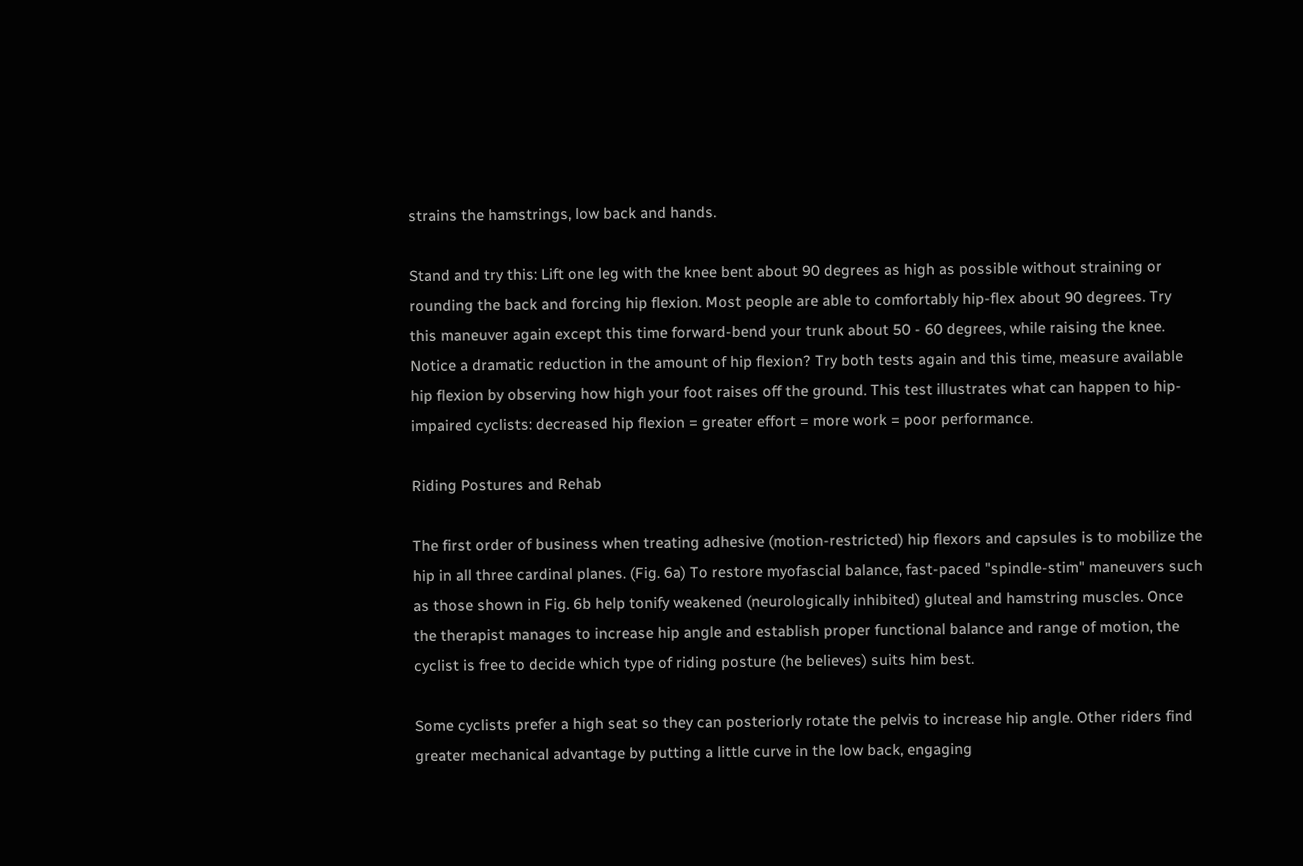strains the hamstrings, low back and hands.

Stand and try this: Lift one leg with the knee bent about 90 degrees as high as possible without straining or rounding the back and forcing hip flexion. Most people are able to comfortably hip-flex about 90 degrees. Try this maneuver again except this time forward-bend your trunk about 50 - 60 degrees, while raising the knee. Notice a dramatic reduction in the amount of hip flexion? Try both tests again and this time, measure available hip flexion by observing how high your foot raises off the ground. This test illustrates what can happen to hip-impaired cyclists: decreased hip flexion = greater effort = more work = poor performance.

Riding Postures and Rehab

The first order of business when treating adhesive (motion-restricted) hip flexors and capsules is to mobilize the hip in all three cardinal planes. (Fig. 6a) To restore myofascial balance, fast-paced "spindle-stim" maneuvers such as those shown in Fig. 6b help tonify weakened (neurologically inhibited) gluteal and hamstring muscles. Once the therapist manages to increase hip angle and establish proper functional balance and range of motion, the cyclist is free to decide which type of riding posture (he believes) suits him best.

Some cyclists prefer a high seat so they can posteriorly rotate the pelvis to increase hip angle. Other riders find greater mechanical advantage by putting a little curve in the low back, engaging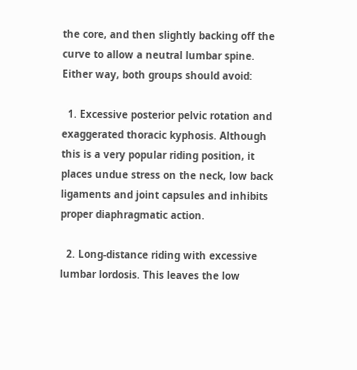the core, and then slightly backing off the curve to allow a neutral lumbar spine. Either way, both groups should avoid:

  1. Excessive posterior pelvic rotation and exaggerated thoracic kyphosis. Although this is a very popular riding position, it places undue stress on the neck, low back ligaments and joint capsules and inhibits proper diaphragmatic action.

  2. Long-distance riding with excessive lumbar lordosis. This leaves the low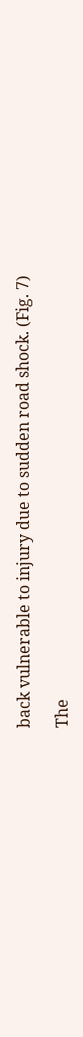back vulnerable to injury due to sudden road shock. (Fig. 7)

The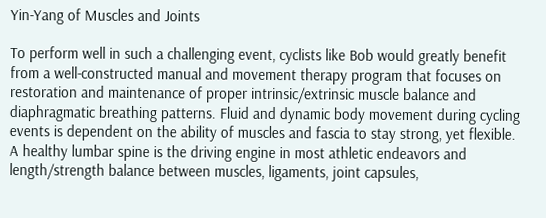Yin-Yang of Muscles and Joints

To perform well in such a challenging event, cyclists like Bob would greatly benefit from a well-constructed manual and movement therapy program that focuses on restoration and maintenance of proper intrinsic/extrinsic muscle balance and diaphragmatic breathing patterns. Fluid and dynamic body movement during cycling events is dependent on the ability of muscles and fascia to stay strong, yet flexible. A healthy lumbar spine is the driving engine in most athletic endeavors and length/strength balance between muscles, ligaments, joint capsules,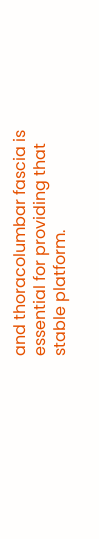and thoracolumbar fascia is essential for providing that stable platform.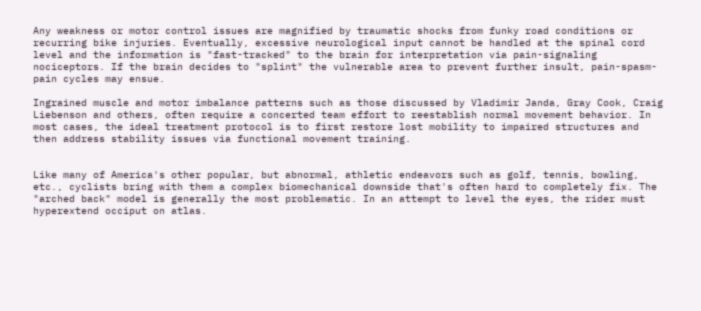Any weakness or motor control issues are magnified by traumatic shocks from funky road conditions or recurring bike injuries. Eventually, excessive neurological input cannot be handled at the spinal cord level and the information is "fast-tracked" to the brain for interpretation via pain-signaling nociceptors. If the brain decides to "splint" the vulnerable area to prevent further insult, pain-spasm-pain cycles may ensue.

Ingrained muscle and motor imbalance patterns such as those discussed by Vladimir Janda, Gray Cook, Craig Liebenson and others, often require a concerted team effort to reestablish normal movement behavior. In most cases, the ideal treatment protocol is to first restore lost mobility to impaired structures and then address stability issues via functional movement training.


Like many of America's other popular, but abnormal, athletic endeavors such as golf, tennis, bowling, etc., cyclists bring with them a complex biomechanical downside that's often hard to completely fix. The "arched back" model is generally the most problematic. In an attempt to level the eyes, the rider must hyperextend occiput on atlas.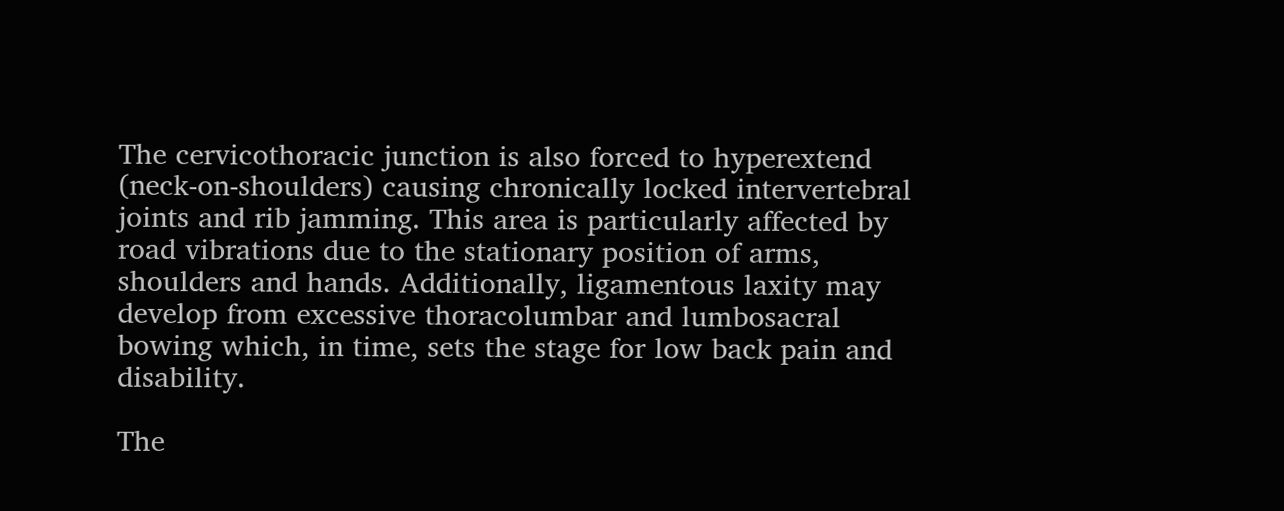The cervicothoracic junction is also forced to hyperextend (neck-on-shoulders) causing chronically locked intervertebral joints and rib jamming. This area is particularly affected by road vibrations due to the stationary position of arms, shoulders and hands. Additionally, ligamentous laxity may develop from excessive thoracolumbar and lumbosacral bowing which, in time, sets the stage for low back pain and disability.

The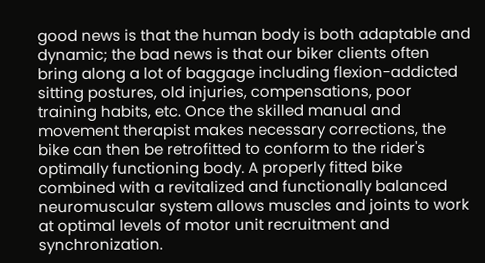good news is that the human body is both adaptable and dynamic; the bad news is that our biker clients often bring along a lot of baggage including flexion-addicted sitting postures, old injuries, compensations, poor training habits, etc. Once the skilled manual and movement therapist makes necessary corrections, the bike can then be retrofitted to conform to the rider's optimally functioning body. A properly fitted bike combined with a revitalized and functionally balanced neuromuscular system allows muscles and joints to work at optimal levels of motor unit recruitment and synchronization.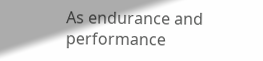As endurance and performance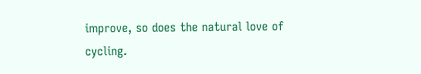improve, so does the natural love of cycling.